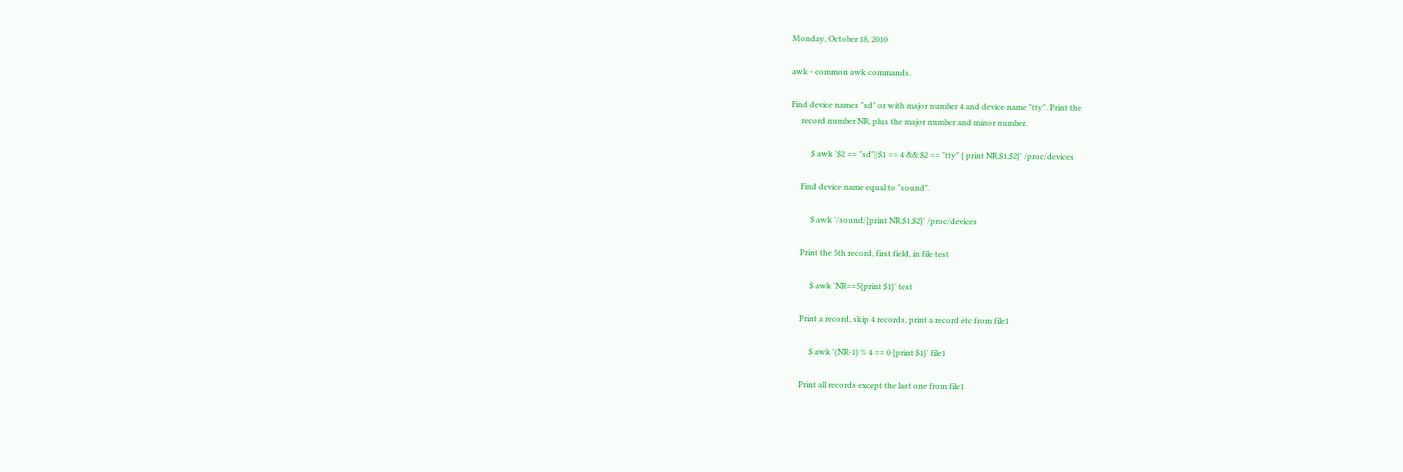Monday, October 18, 2010

awk - common awk commands.

Find device names "sd" or with major number 4 and device name "tty". Print the
     record number NR, plus the major number and minor number.

          $ awk '$2 == "sd"||$1 == 4 && $2 == "tty" { print NR,$1,$2}' /proc/devices

     Find device name equal to "sound".

          $ awk '/sound/{print NR,$1,$2}' /proc/devices

     Print the 5th record, first field, in file test

          $ awk 'NR==5{print $1}' test

     Print a record, skip 4 records, print a record etc from file1

          $ awk '(NR-1) % 4 == 0 {print $1}' file1

     Print all records except the last one from file1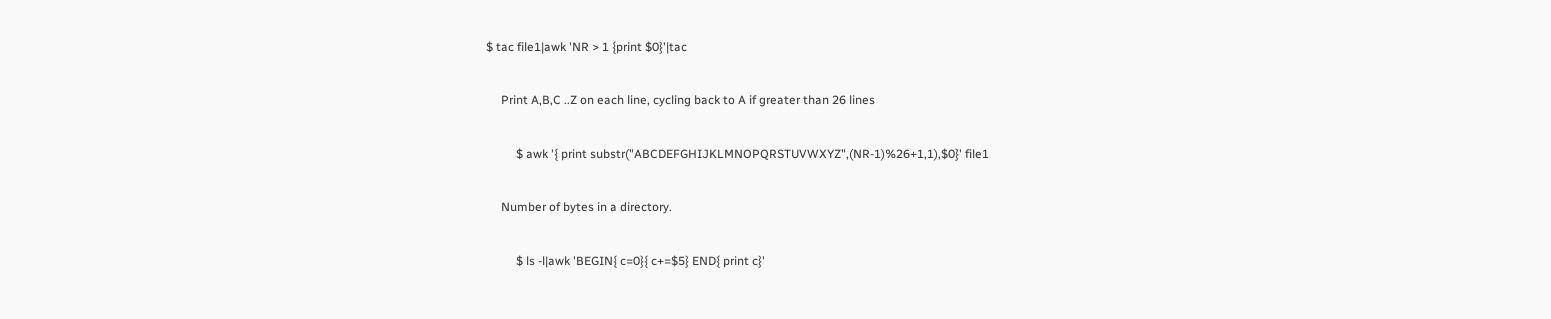$ tac file1|awk 'NR > 1 {print $0}'|tac

     Print A,B,C ..Z on each line, cycling back to A if greater than 26 lines

          $ awk '{ print substr("ABCDEFGHIJKLMNOPQRSTUVWXYZ",(NR-1)%26+1,1),$0}' file1

     Number of bytes in a directory.

          $ ls -l|awk 'BEGIN{ c=0}{ c+=$5} END{ print c}'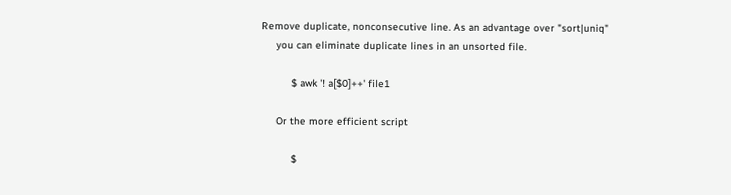Remove duplicate, nonconsecutive line. As an advantage over "sort|uniq"
     you can eliminate duplicate lines in an unsorted file.

          $ awk '! a[$0]++' file1

     Or the more efficient script

          $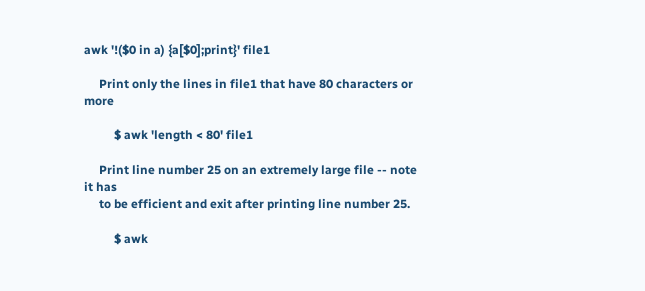awk '!($0 in a) {a[$0];print}' file1

     Print only the lines in file1 that have 80 characters or more

          $ awk 'length < 80' file1

     Print line number 25 on an extremely large file -- note it has
     to be efficient and exit after printing line number 25.

          $ awk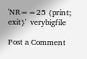'NR==25 {print; exit}'  verybigfile

Post a Comment